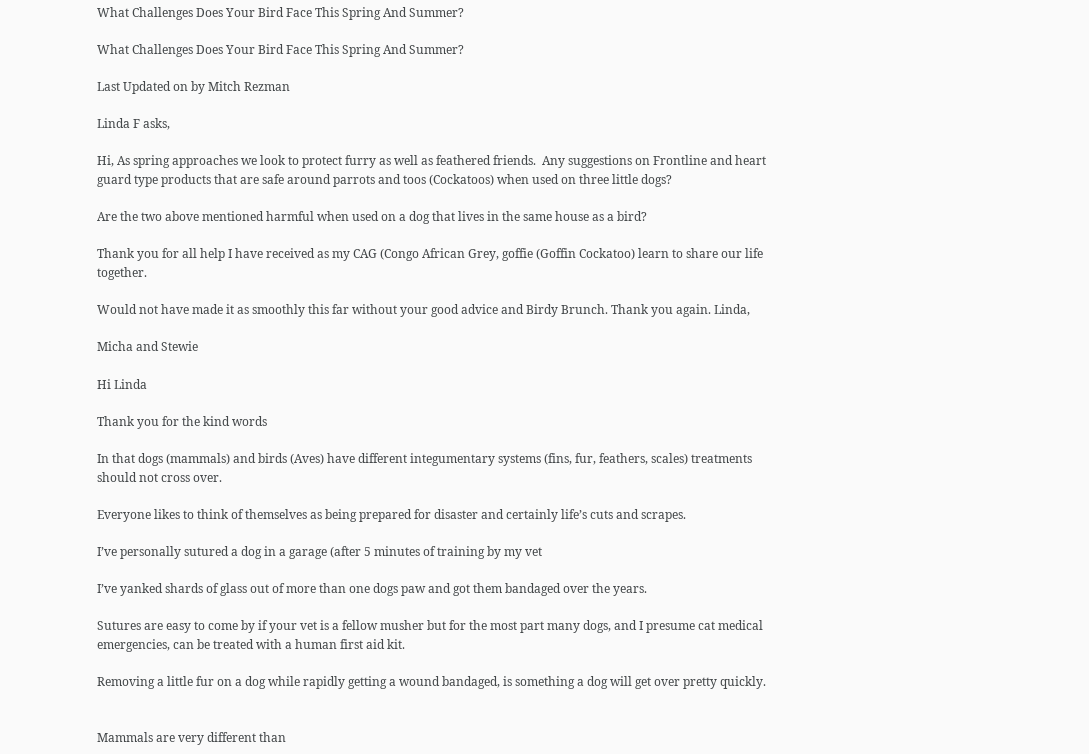What Challenges Does Your Bird Face This Spring And Summer?

What Challenges Does Your Bird Face This Spring And Summer?

Last Updated on by Mitch Rezman

Linda F asks,

Hi, As spring approaches we look to protect furry as well as feathered friends.  Any suggestions on Frontline and heart guard type products that are safe around parrots and toos (Cockatoos) when used on three little dogs?

Are the two above mentioned harmful when used on a dog that lives in the same house as a bird?

Thank you for all help I have received as my CAG (Congo African Grey, goffie (Goffin Cockatoo) learn to share our life together.

Would not have made it as smoothly this far without your good advice and Birdy Brunch. Thank you again. Linda,

Micha and Stewie

Hi Linda

Thank you for the kind words

In that dogs (mammals) and birds (Aves) have different integumentary systems (fins, fur, feathers, scales) treatments should not cross over.

Everyone likes to think of themselves as being prepared for disaster and certainly life’s cuts and scrapes.

I’ve personally sutured a dog in a garage (after 5 minutes of training by my vet

I’ve yanked shards of glass out of more than one dogs paw and got them bandaged over the years.

Sutures are easy to come by if your vet is a fellow musher but for the most part many dogs, and I presume cat medical emergencies, can be treated with a human first aid kit.

Removing a little fur on a dog while rapidly getting a wound bandaged, is something a dog will get over pretty quickly.


Mammals are very different than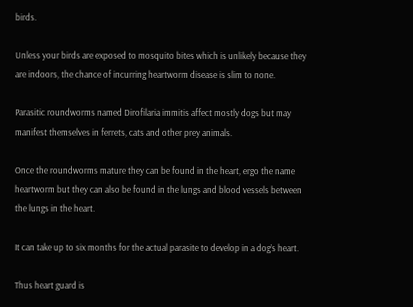birds.

Unless your birds are exposed to mosquito bites which is unlikely because they are indoors, the chance of incurring heartworm disease is slim to none.

Parasitic roundworms named Dirofilaria immitis affect mostly dogs but may manifest themselves in ferrets, cats and other prey animals.

Once the roundworms mature they can be found in the heart, ergo the name heartworm but they can also be found in the lungs and blood vessels between the lungs in the heart.

It can take up to six months for the actual parasite to develop in a dog’s heart.

Thus heart guard is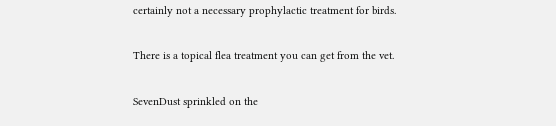certainly not a necessary prophylactic treatment for birds.

There is a topical flea treatment you can get from the vet.

SevenDust sprinkled on the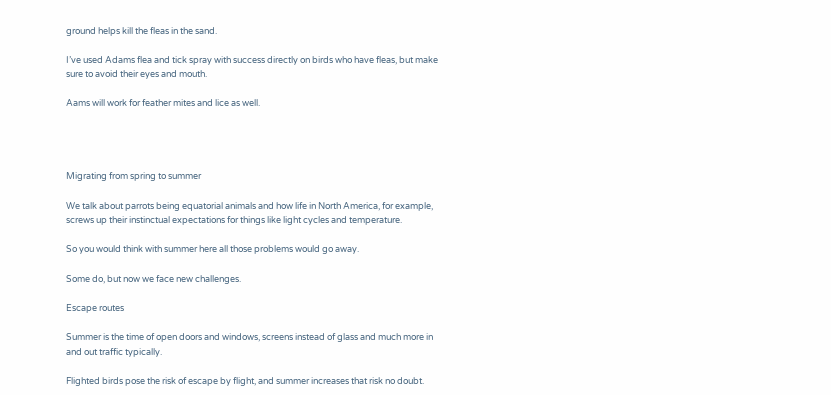ground helps kill the fleas in the sand.

I’ve used Adams flea and tick spray with success directly on birds who have fleas, but make sure to avoid their eyes and mouth.

Aams will work for feather mites and lice as well.




Migrating from spring to summer

We talk about parrots being equatorial animals and how life in North America, for example, screws up their instinctual expectations for things like light cycles and temperature.

So you would think with summer here all those problems would go away.

Some do, but now we face new challenges.

Escape routes

Summer is the time of open doors and windows, screens instead of glass and much more in and out traffic typically.

Flighted birds pose the risk of escape by flight, and summer increases that risk no doubt.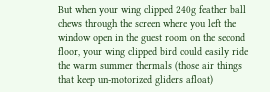But when your wing clipped 240g feather ball chews through the screen where you left the window open in the guest room on the second floor, your wing clipped bird could easily ride the warm summer thermals (those air things that keep un-motorized gliders afloat)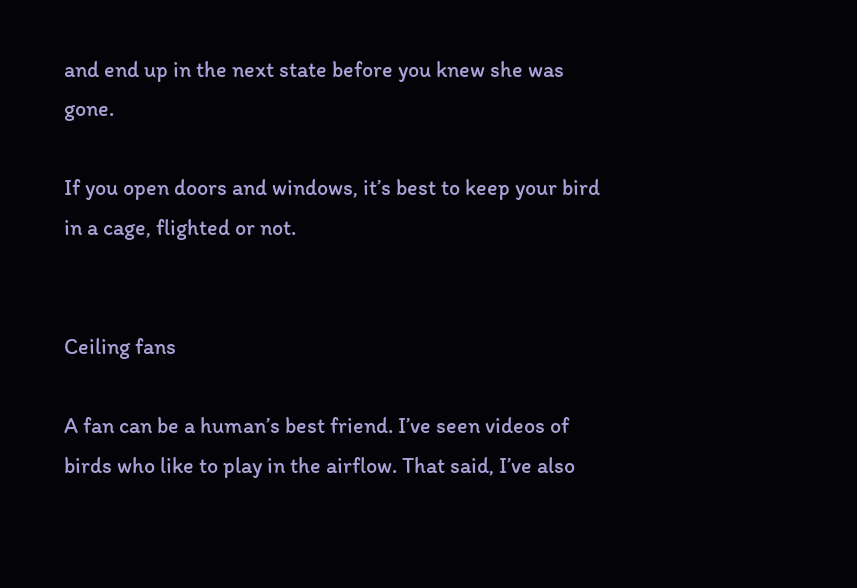and end up in the next state before you knew she was gone.

If you open doors and windows, it’s best to keep your bird in a cage, flighted or not.


Ceiling fans

A fan can be a human’s best friend. I’ve seen videos of birds who like to play in the airflow. That said, I’ve also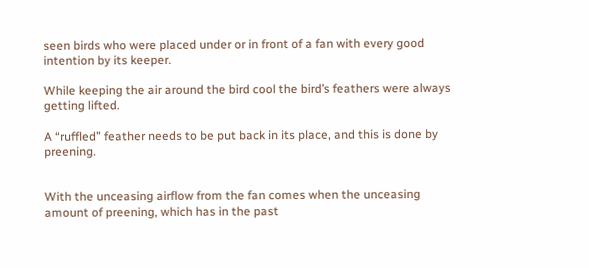seen birds who were placed under or in front of a fan with every good intention by its keeper.

While keeping the air around the bird cool the bird’s feathers were always getting lifted.

A “ruffled” feather needs to be put back in its place, and this is done by preening.


With the unceasing airflow from the fan comes when the unceasing amount of preening, which has in the past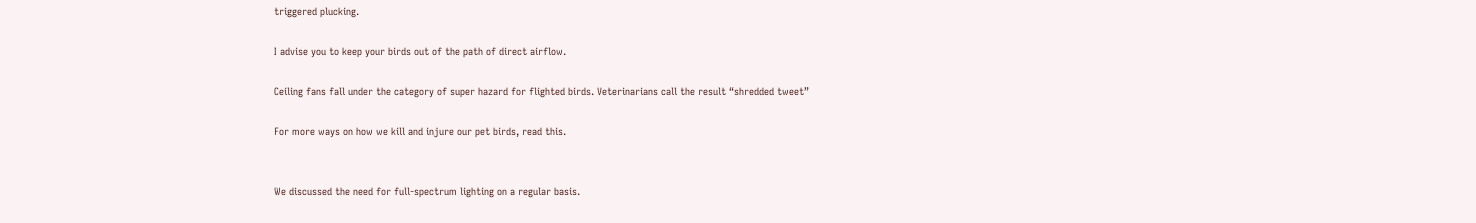triggered plucking.

I advise you to keep your birds out of the path of direct airflow.

Ceiling fans fall under the category of super hazard for flighted birds. Veterinarians call the result “shredded tweet”

For more ways on how we kill and injure our pet birds, read this.


We discussed the need for full-spectrum lighting on a regular basis.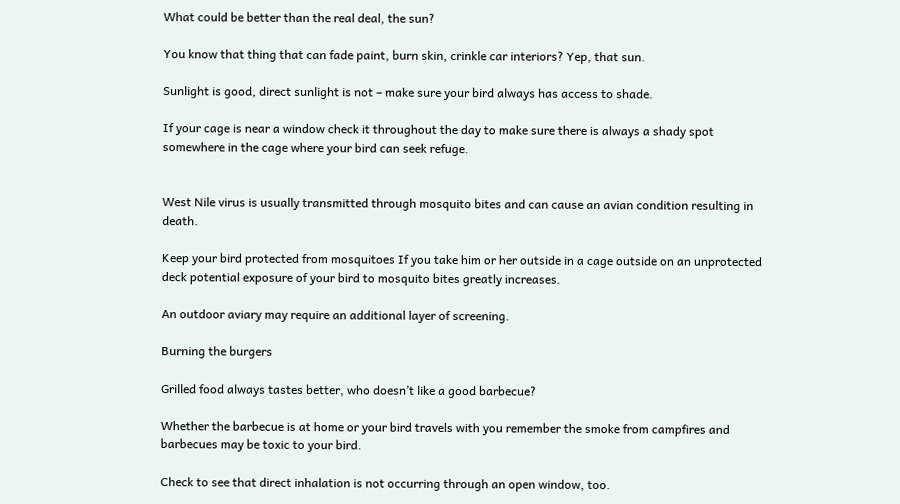What could be better than the real deal, the sun?

You know that thing that can fade paint, burn skin, crinkle car interiors? Yep, that sun.

Sunlight is good, direct sunlight is not – make sure your bird always has access to shade.

If your cage is near a window check it throughout the day to make sure there is always a shady spot somewhere in the cage where your bird can seek refuge.


West Nile virus is usually transmitted through mosquito bites and can cause an avian condition resulting in death.

Keep your bird protected from mosquitoes If you take him or her outside in a cage outside on an unprotected deck potential exposure of your bird to mosquito bites greatly increases.

An outdoor aviary may require an additional layer of screening.

Burning the burgers

Grilled food always tastes better, who doesn’t like a good barbecue?

Whether the barbecue is at home or your bird travels with you remember the smoke from campfires and barbecues may be toxic to your bird.

Check to see that direct inhalation is not occurring through an open window, too.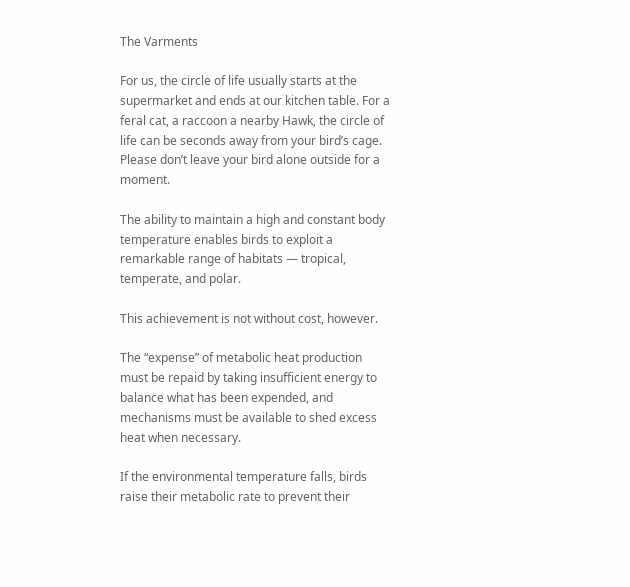The Varments

For us, the circle of life usually starts at the supermarket and ends at our kitchen table. For a feral cat, a raccoon a nearby Hawk, the circle of life can be seconds away from your bird’s cage. Please don’t leave your bird alone outside for a moment.

The ability to maintain a high and constant body temperature enables birds to exploit a remarkable range of habitats — tropical, temperate, and polar.

This achievement is not without cost, however.

The “expense” of metabolic heat production must be repaid by taking insufficient energy to balance what has been expended, and mechanisms must be available to shed excess heat when necessary.

If the environmental temperature falls, birds raise their metabolic rate to prevent their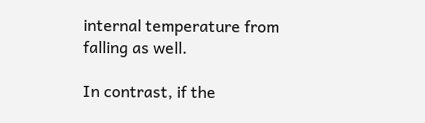internal temperature from falling as well.

In contrast, if the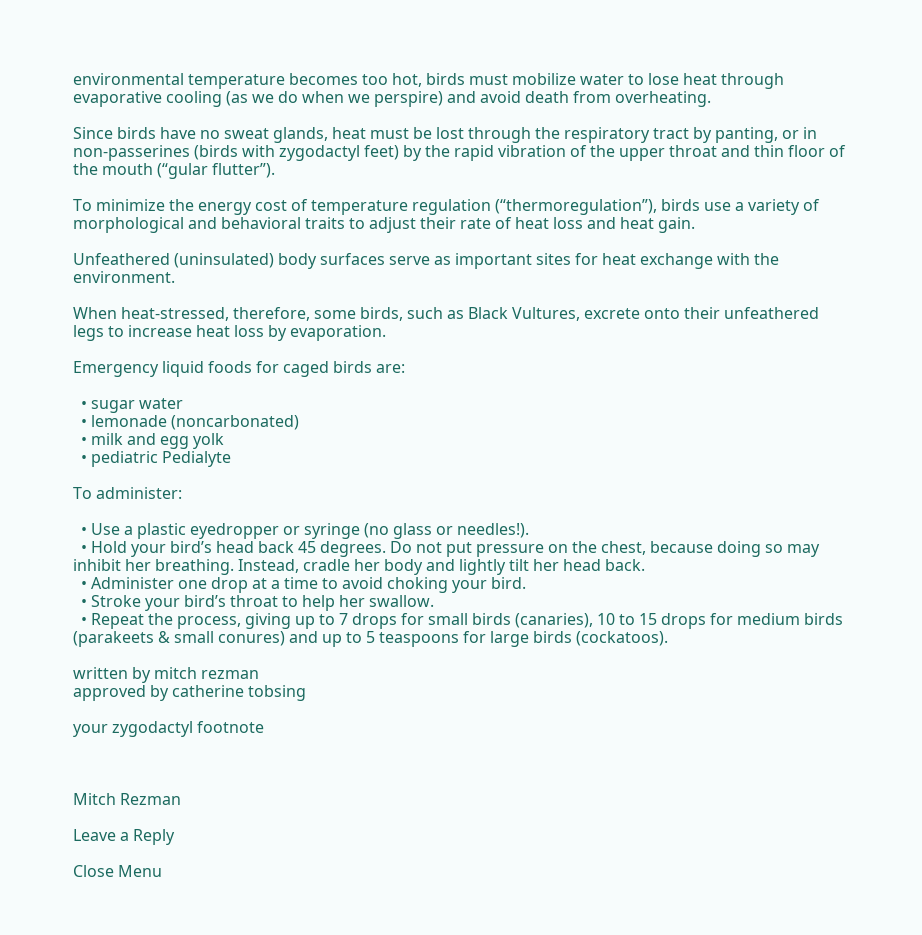environmental temperature becomes too hot, birds must mobilize water to lose heat through evaporative cooling (as we do when we perspire) and avoid death from overheating.

Since birds have no sweat glands, heat must be lost through the respiratory tract by panting, or in non-passerines (birds with zygodactyl feet) by the rapid vibration of the upper throat and thin floor of the mouth (“gular flutter”).

To minimize the energy cost of temperature regulation (“thermoregulation”), birds use a variety of morphological and behavioral traits to adjust their rate of heat loss and heat gain.

Unfeathered (uninsulated) body surfaces serve as important sites for heat exchange with the environment.

When heat-stressed, therefore, some birds, such as Black Vultures, excrete onto their unfeathered legs to increase heat loss by evaporation.

Emergency liquid foods for caged birds are:

  • sugar water
  • lemonade (noncarbonated)
  • milk and egg yolk
  • pediatric Pedialyte

To administer:

  • Use a plastic eyedropper or syringe (no glass or needles!).
  • Hold your bird’s head back 45 degrees. Do not put pressure on the chest, because doing so may inhibit her breathing. Instead, cradle her body and lightly tilt her head back.
  • Administer one drop at a time to avoid choking your bird.
  • Stroke your bird’s throat to help her swallow.
  • Repeat the process, giving up to 7 drops for small birds (canaries), 10 to 15 drops for medium birds (parakeets & small conures) and up to 5 teaspoons for large birds (cockatoos).

written by mitch rezman
approved by catherine tobsing

your zygodactyl footnote



Mitch Rezman

Leave a Reply

Close Menu